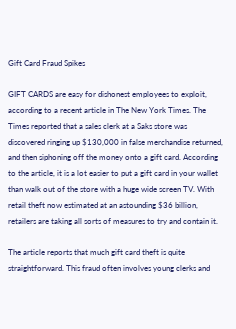Gift Card Fraud Spikes

GIFT CARDS are easy for dishonest employees to exploit, according to a recent article in The New York Times. The Times reported that a sales clerk at a Saks store was discovered ringing up $130,000 in false merchandise returned, and then siphoning off the money onto a gift card. According to the article, it is a lot easier to put a gift card in your wallet than walk out of the store with a huge wide screen TV. With retail theft now estimated at an astounding $36 billion, retailers are taking all sorts of measures to try and contain it.

The article reports that much gift card theft is quite straightforward. This fraud often involves young clerks and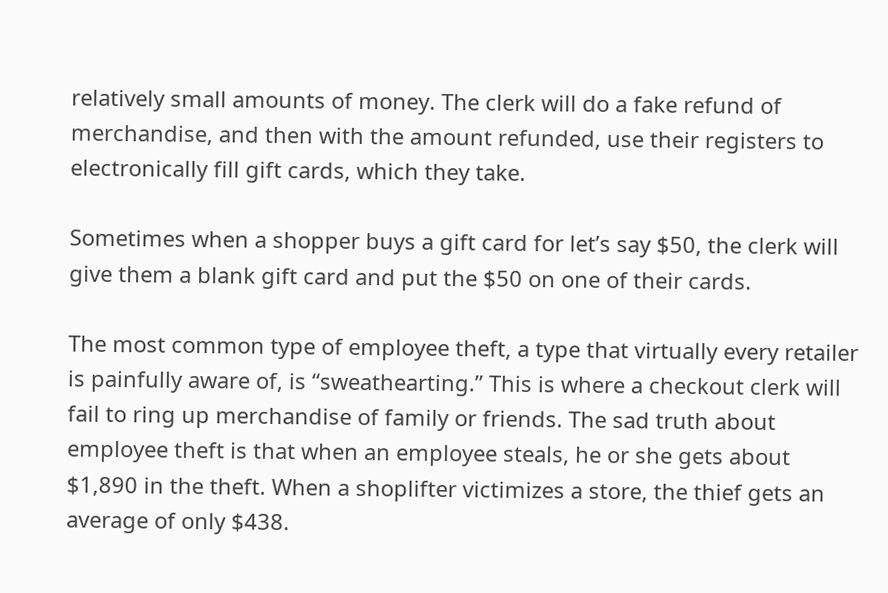relatively small amounts of money. The clerk will do a fake refund of merchandise, and then with the amount refunded, use their registers to electronically fill gift cards, which they take.

Sometimes when a shopper buys a gift card for let’s say $50, the clerk will give them a blank gift card and put the $50 on one of their cards.

The most common type of employee theft, a type that virtually every retailer is painfully aware of, is “sweathearting.” This is where a checkout clerk will fail to ring up merchandise of family or friends. The sad truth about employee theft is that when an employee steals, he or she gets about $1,890 in the theft. When a shoplifter victimizes a store, the thief gets an average of only $438.